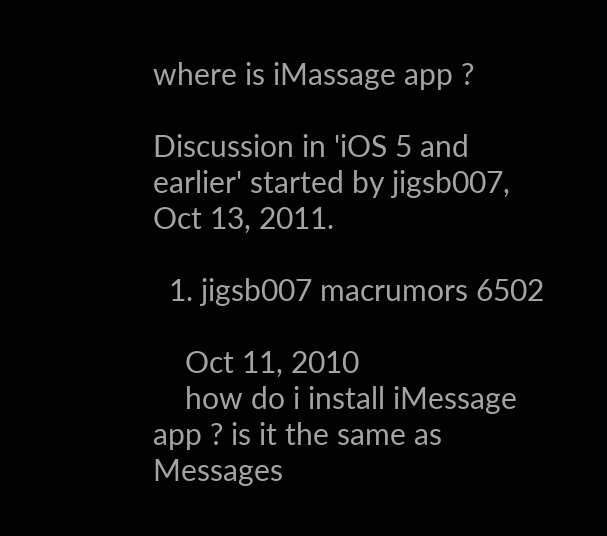where is iMassage app ?

Discussion in 'iOS 5 and earlier' started by jigsb007, Oct 13, 2011.

  1. jigsb007 macrumors 6502

    Oct 11, 2010
    how do i install iMessage app ? is it the same as Messages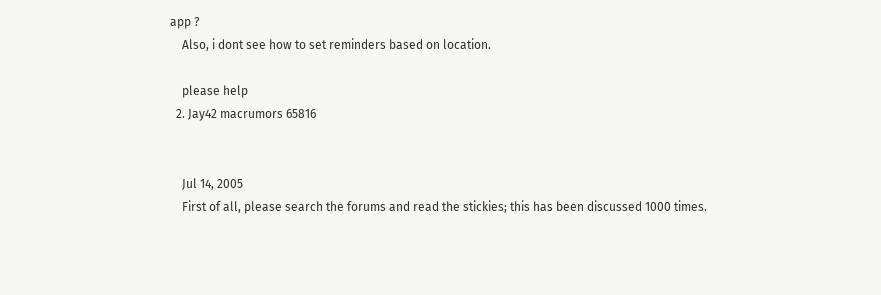app ?
    Also, i dont see how to set reminders based on location.

    please help
  2. Jay42 macrumors 65816


    Jul 14, 2005
    First of all, please search the forums and read the stickies; this has been discussed 1000 times.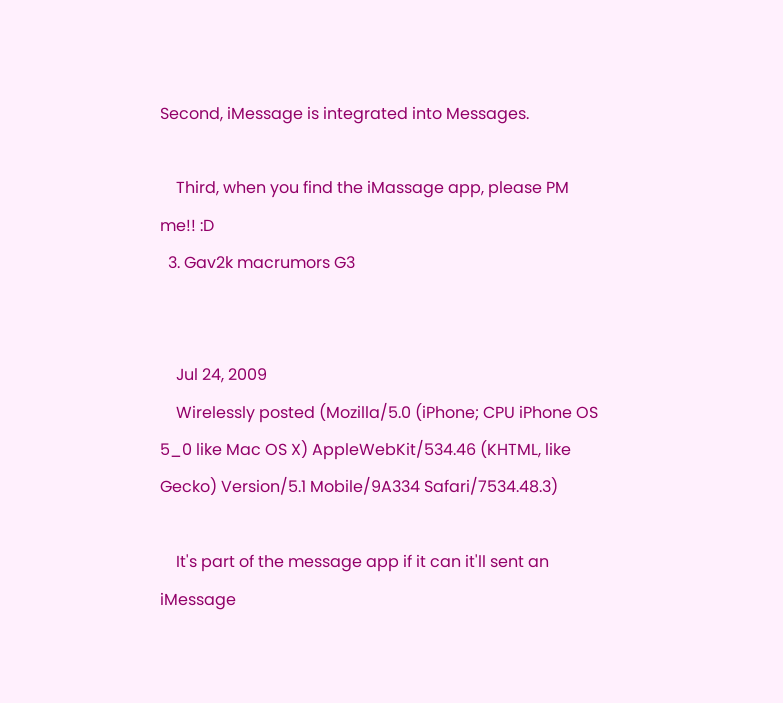Second, iMessage is integrated into Messages.

    Third, when you find the iMassage app, please PM me!! :D
  3. Gav2k macrumors G3


    Jul 24, 2009
    Wirelessly posted (Mozilla/5.0 (iPhone; CPU iPhone OS 5_0 like Mac OS X) AppleWebKit/534.46 (KHTML, like Gecko) Version/5.1 Mobile/9A334 Safari/7534.48.3)

    It's part of the message app if it can it'll sent an iMessage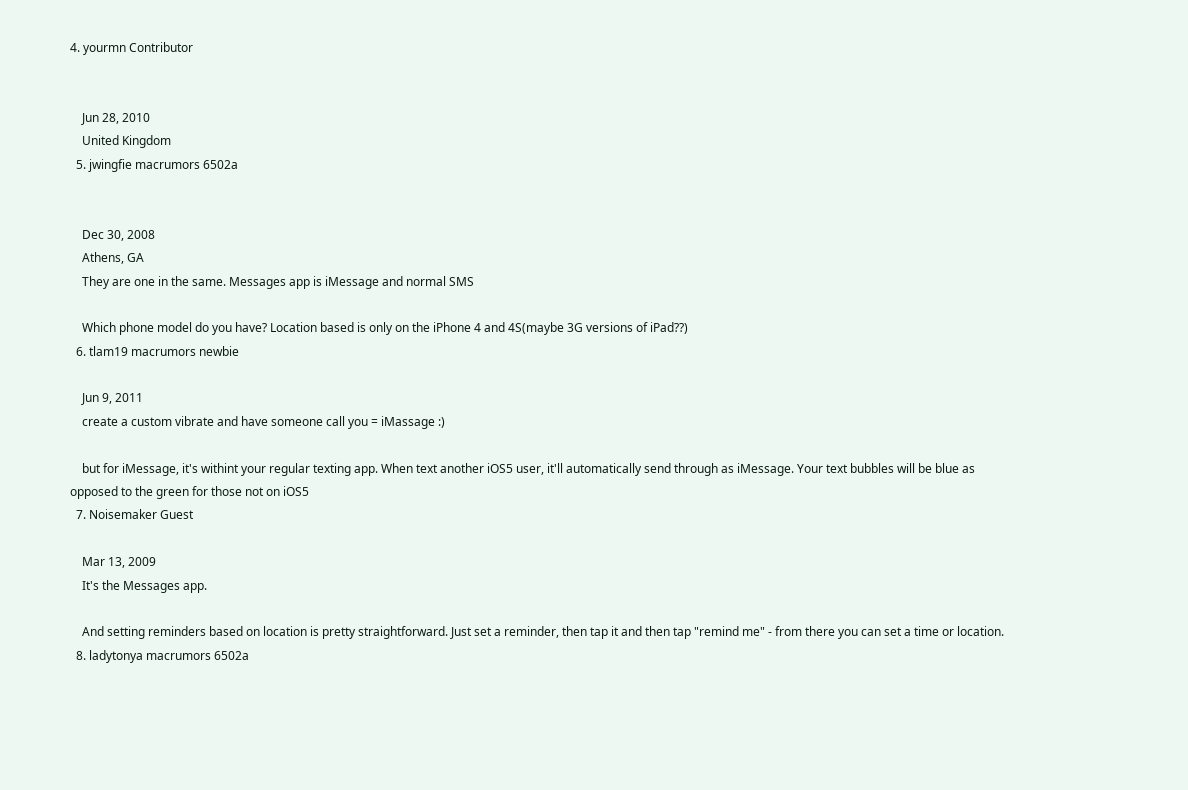4. yourmn Contributor


    Jun 28, 2010
    United Kingdom
  5. jwingfie macrumors 6502a


    Dec 30, 2008
    Athens, GA
    They are one in the same. Messages app is iMessage and normal SMS

    Which phone model do you have? Location based is only on the iPhone 4 and 4S(maybe 3G versions of iPad??)
  6. tlam19 macrumors newbie

    Jun 9, 2011
    create a custom vibrate and have someone call you = iMassage :)

    but for iMessage, it's withint your regular texting app. When text another iOS5 user, it'll automatically send through as iMessage. Your text bubbles will be blue as opposed to the green for those not on iOS5
  7. Noisemaker Guest

    Mar 13, 2009
    It's the Messages app.

    And setting reminders based on location is pretty straightforward. Just set a reminder, then tap it and then tap "remind me" - from there you can set a time or location.
  8. ladytonya macrumors 6502a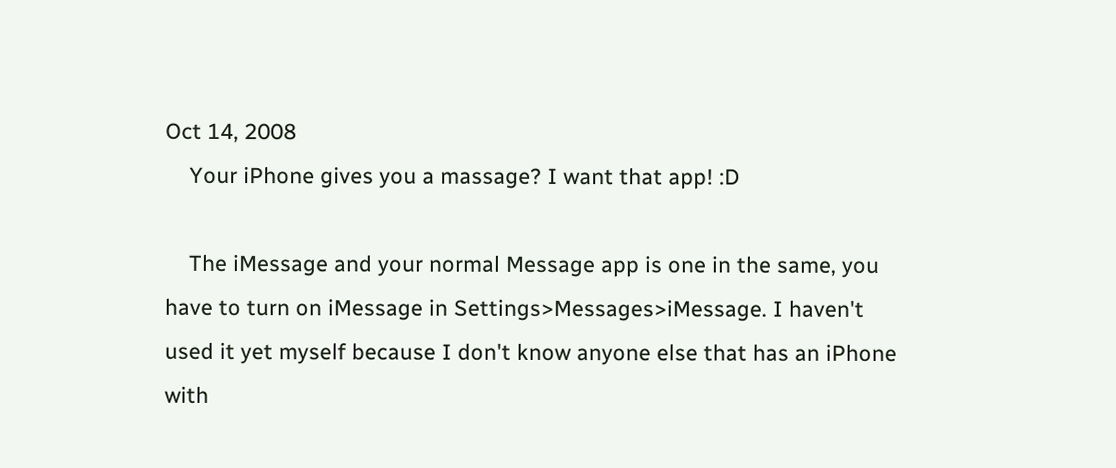Oct 14, 2008
    Your iPhone gives you a massage? I want that app! :D

    The iMessage and your normal Message app is one in the same, you have to turn on iMessage in Settings>Messages>iMessage. I haven't used it yet myself because I don't know anyone else that has an iPhone with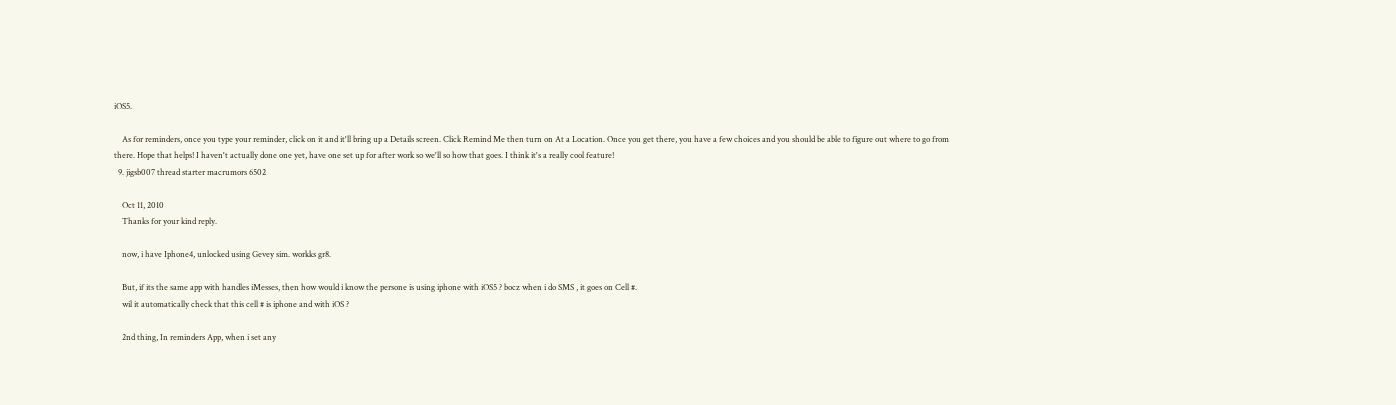iOS5.

    As for reminders, once you type your reminder, click on it and it'll bring up a Details screen. Click Remind Me then turn on At a Location. Once you get there, you have a few choices and you should be able to figure out where to go from there. Hope that helps! I haven't actually done one yet, have one set up for after work so we'll so how that goes. I think it's a really cool feature!
  9. jigsb007 thread starter macrumors 6502

    Oct 11, 2010
    Thanks for your kind reply.

    now, i have Iphone4, unlocked using Gevey sim. workks gr8.

    But, if its the same app with handles iMesses, then how would i know the persone is using iphone with iOS5 ? bocz when i do SMS , it goes on Cell #.
    wil it automatically check that this cell # is iphone and with iOS ?

    2nd thing, In reminders App, when i set any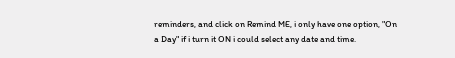reminders, and click on Remind ME, i only have one option, "On a Day" if i turn it ON i could select any date and time.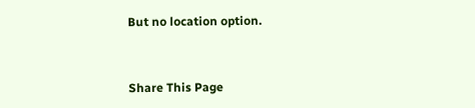But no location option.


Share This Page